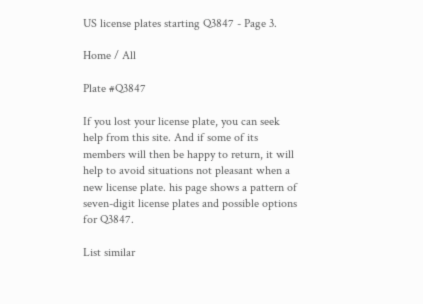US license plates starting Q3847 - Page 3.

Home / All

Plate #Q3847

If you lost your license plate, you can seek help from this site. And if some of its members will then be happy to return, it will help to avoid situations not pleasant when a new license plate. his page shows a pattern of seven-digit license plates and possible options for Q3847.

List similar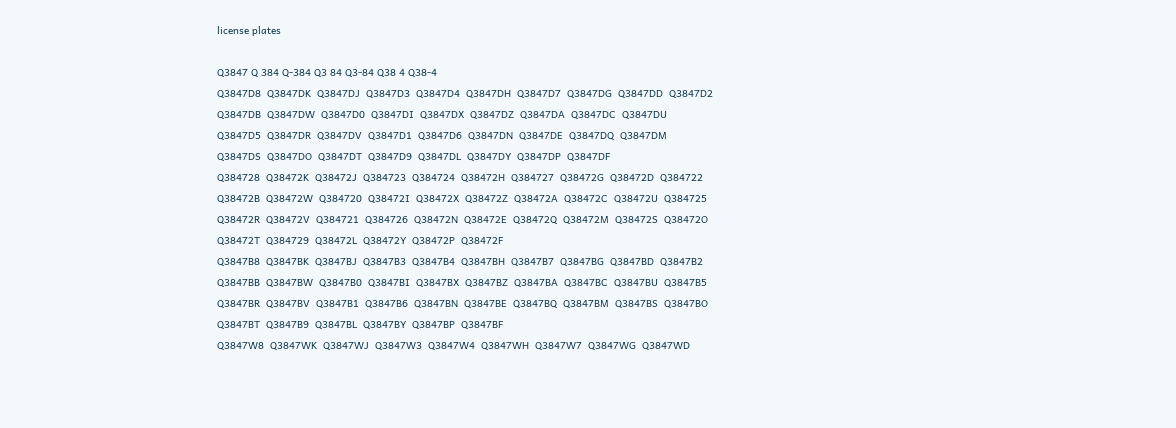license plates

Q3847 Q 384 Q-384 Q3 84 Q3-84 Q38 4 Q38-4
Q3847D8  Q3847DK  Q3847DJ  Q3847D3  Q3847D4  Q3847DH  Q3847D7  Q3847DG  Q3847DD  Q3847D2  Q3847DB  Q3847DW  Q3847D0  Q3847DI  Q3847DX  Q3847DZ  Q3847DA  Q3847DC  Q3847DU  Q3847D5  Q3847DR  Q3847DV  Q3847D1  Q3847D6  Q3847DN  Q3847DE  Q3847DQ  Q3847DM  Q3847DS  Q3847DO  Q3847DT  Q3847D9  Q3847DL  Q3847DY  Q3847DP  Q3847DF
Q384728  Q38472K  Q38472J  Q384723  Q384724  Q38472H  Q384727  Q38472G  Q38472D  Q384722  Q38472B  Q38472W  Q384720  Q38472I  Q38472X  Q38472Z  Q38472A  Q38472C  Q38472U  Q384725  Q38472R  Q38472V  Q384721  Q384726  Q38472N  Q38472E  Q38472Q  Q38472M  Q38472S  Q38472O  Q38472T  Q384729  Q38472L  Q38472Y  Q38472P  Q38472F
Q3847B8  Q3847BK  Q3847BJ  Q3847B3  Q3847B4  Q3847BH  Q3847B7  Q3847BG  Q3847BD  Q3847B2  Q3847BB  Q3847BW  Q3847B0  Q3847BI  Q3847BX  Q3847BZ  Q3847BA  Q3847BC  Q3847BU  Q3847B5  Q3847BR  Q3847BV  Q3847B1  Q3847B6  Q3847BN  Q3847BE  Q3847BQ  Q3847BM  Q3847BS  Q3847BO  Q3847BT  Q3847B9  Q3847BL  Q3847BY  Q3847BP  Q3847BF
Q3847W8  Q3847WK  Q3847WJ  Q3847W3  Q3847W4  Q3847WH  Q3847W7  Q3847WG  Q3847WD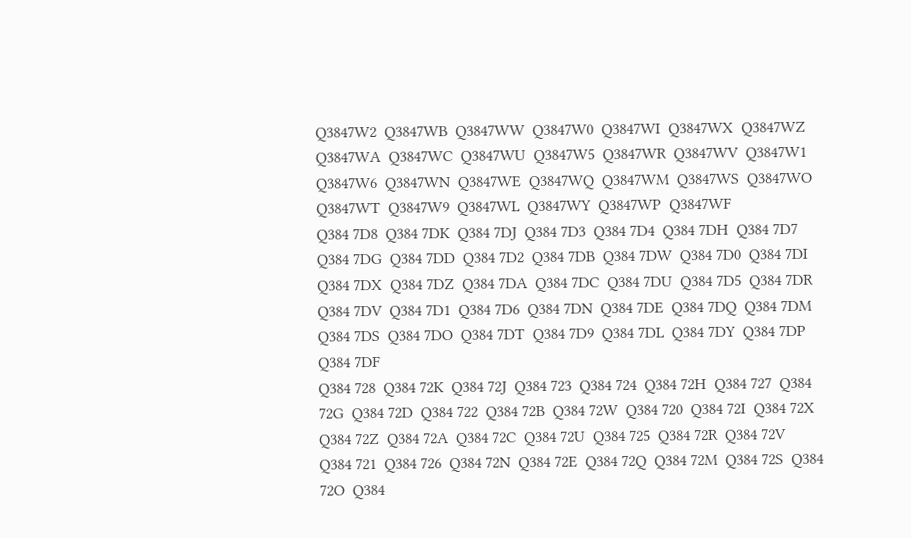Q3847W2  Q3847WB  Q3847WW  Q3847W0  Q3847WI  Q3847WX  Q3847WZ  Q3847WA  Q3847WC  Q3847WU  Q3847W5  Q3847WR  Q3847WV  Q3847W1  Q3847W6  Q3847WN  Q3847WE  Q3847WQ  Q3847WM  Q3847WS  Q3847WO  Q3847WT  Q3847W9  Q3847WL  Q3847WY  Q3847WP  Q3847WF
Q384 7D8  Q384 7DK  Q384 7DJ  Q384 7D3  Q384 7D4  Q384 7DH  Q384 7D7  Q384 7DG  Q384 7DD  Q384 7D2  Q384 7DB  Q384 7DW  Q384 7D0  Q384 7DI  Q384 7DX  Q384 7DZ  Q384 7DA  Q384 7DC  Q384 7DU  Q384 7D5  Q384 7DR  Q384 7DV  Q384 7D1  Q384 7D6  Q384 7DN  Q384 7DE  Q384 7DQ  Q384 7DM  Q384 7DS  Q384 7DO  Q384 7DT  Q384 7D9  Q384 7DL  Q384 7DY  Q384 7DP  Q384 7DF
Q384 728  Q384 72K  Q384 72J  Q384 723  Q384 724  Q384 72H  Q384 727  Q384 72G  Q384 72D  Q384 722  Q384 72B  Q384 72W  Q384 720  Q384 72I  Q384 72X  Q384 72Z  Q384 72A  Q384 72C  Q384 72U  Q384 725  Q384 72R  Q384 72V  Q384 721  Q384 726  Q384 72N  Q384 72E  Q384 72Q  Q384 72M  Q384 72S  Q384 72O  Q384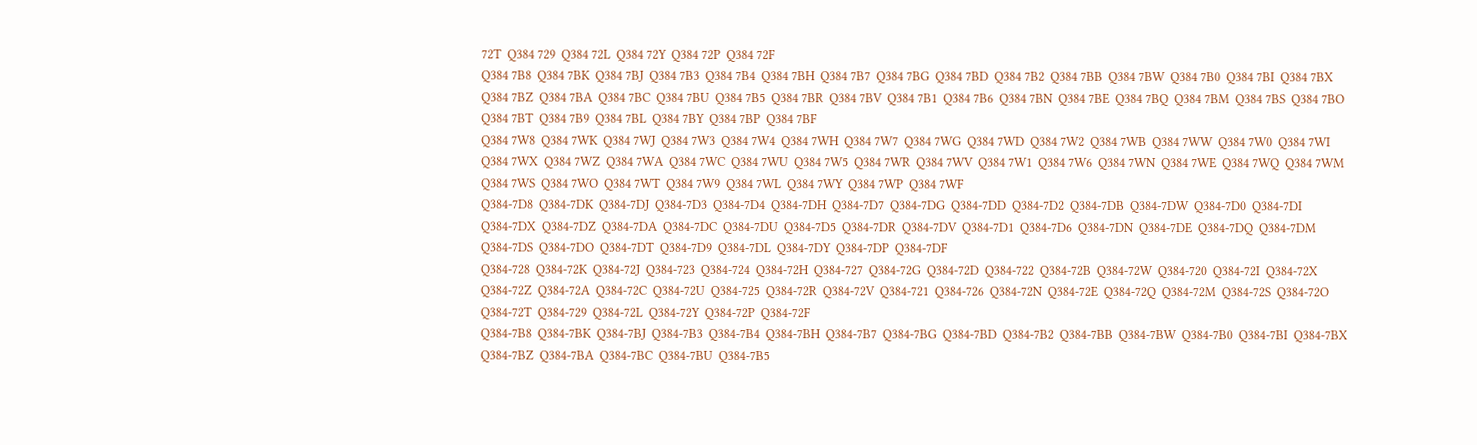72T  Q384 729  Q384 72L  Q384 72Y  Q384 72P  Q384 72F
Q384 7B8  Q384 7BK  Q384 7BJ  Q384 7B3  Q384 7B4  Q384 7BH  Q384 7B7  Q384 7BG  Q384 7BD  Q384 7B2  Q384 7BB  Q384 7BW  Q384 7B0  Q384 7BI  Q384 7BX  Q384 7BZ  Q384 7BA  Q384 7BC  Q384 7BU  Q384 7B5  Q384 7BR  Q384 7BV  Q384 7B1  Q384 7B6  Q384 7BN  Q384 7BE  Q384 7BQ  Q384 7BM  Q384 7BS  Q384 7BO  Q384 7BT  Q384 7B9  Q384 7BL  Q384 7BY  Q384 7BP  Q384 7BF
Q384 7W8  Q384 7WK  Q384 7WJ  Q384 7W3  Q384 7W4  Q384 7WH  Q384 7W7  Q384 7WG  Q384 7WD  Q384 7W2  Q384 7WB  Q384 7WW  Q384 7W0  Q384 7WI  Q384 7WX  Q384 7WZ  Q384 7WA  Q384 7WC  Q384 7WU  Q384 7W5  Q384 7WR  Q384 7WV  Q384 7W1  Q384 7W6  Q384 7WN  Q384 7WE  Q384 7WQ  Q384 7WM  Q384 7WS  Q384 7WO  Q384 7WT  Q384 7W9  Q384 7WL  Q384 7WY  Q384 7WP  Q384 7WF
Q384-7D8  Q384-7DK  Q384-7DJ  Q384-7D3  Q384-7D4  Q384-7DH  Q384-7D7  Q384-7DG  Q384-7DD  Q384-7D2  Q384-7DB  Q384-7DW  Q384-7D0  Q384-7DI  Q384-7DX  Q384-7DZ  Q384-7DA  Q384-7DC  Q384-7DU  Q384-7D5  Q384-7DR  Q384-7DV  Q384-7D1  Q384-7D6  Q384-7DN  Q384-7DE  Q384-7DQ  Q384-7DM  Q384-7DS  Q384-7DO  Q384-7DT  Q384-7D9  Q384-7DL  Q384-7DY  Q384-7DP  Q384-7DF
Q384-728  Q384-72K  Q384-72J  Q384-723  Q384-724  Q384-72H  Q384-727  Q384-72G  Q384-72D  Q384-722  Q384-72B  Q384-72W  Q384-720  Q384-72I  Q384-72X  Q384-72Z  Q384-72A  Q384-72C  Q384-72U  Q384-725  Q384-72R  Q384-72V  Q384-721  Q384-726  Q384-72N  Q384-72E  Q384-72Q  Q384-72M  Q384-72S  Q384-72O  Q384-72T  Q384-729  Q384-72L  Q384-72Y  Q384-72P  Q384-72F
Q384-7B8  Q384-7BK  Q384-7BJ  Q384-7B3  Q384-7B4  Q384-7BH  Q384-7B7  Q384-7BG  Q384-7BD  Q384-7B2  Q384-7BB  Q384-7BW  Q384-7B0  Q384-7BI  Q384-7BX  Q384-7BZ  Q384-7BA  Q384-7BC  Q384-7BU  Q384-7B5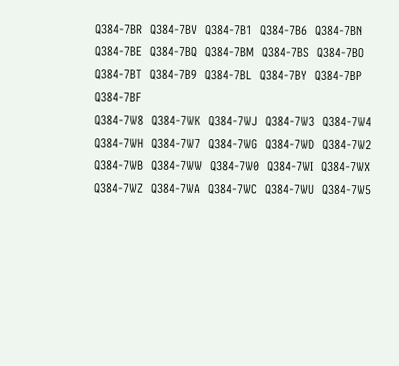Q384-7BR  Q384-7BV  Q384-7B1  Q384-7B6  Q384-7BN  Q384-7BE  Q384-7BQ  Q384-7BM  Q384-7BS  Q384-7BO  Q384-7BT  Q384-7B9  Q384-7BL  Q384-7BY  Q384-7BP  Q384-7BF
Q384-7W8  Q384-7WK  Q384-7WJ  Q384-7W3  Q384-7W4  Q384-7WH  Q384-7W7  Q384-7WG  Q384-7WD  Q384-7W2  Q384-7WB  Q384-7WW  Q384-7W0  Q384-7WI  Q384-7WX  Q384-7WZ  Q384-7WA  Q384-7WC  Q384-7WU  Q384-7W5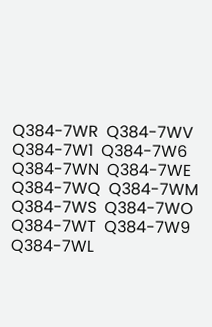Q384-7WR  Q384-7WV  Q384-7W1  Q384-7W6  Q384-7WN  Q384-7WE  Q384-7WQ  Q384-7WM  Q384-7WS  Q384-7WO  Q384-7WT  Q384-7W9  Q384-7WL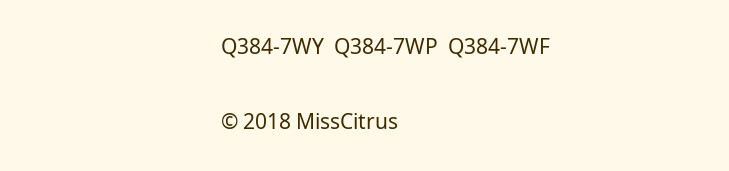Q384-7WY  Q384-7WP  Q384-7WF

© 2018 MissCitrus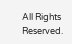All Rights Reserved.